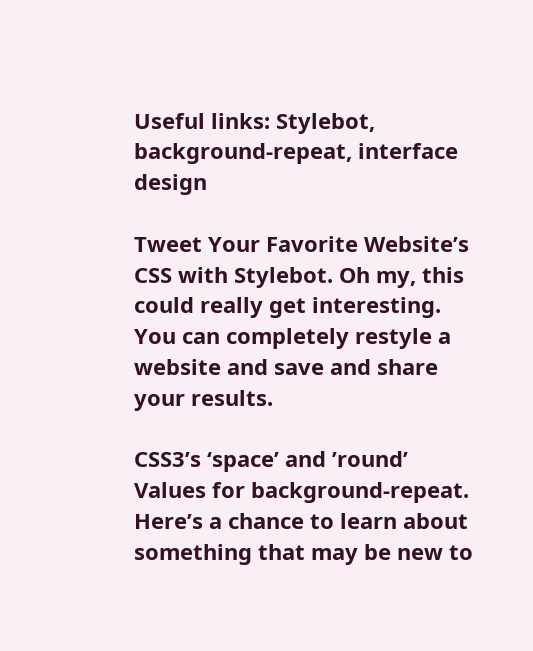Useful links: Stylebot, background-repeat, interface design

Tweet Your Favorite Website’s CSS with Stylebot. Oh my, this could really get interesting. You can completely restyle a website and save and share your results.

CSS3’s ‘space’ and ’round’ Values for background-repeat. Here’s a chance to learn about something that may be new to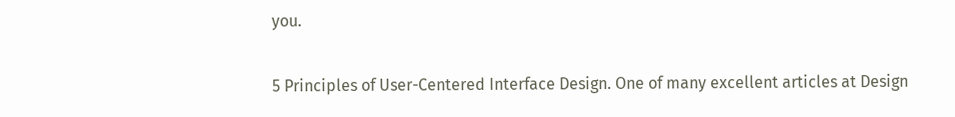you.

5 Principles of User-Centered Interface Design. One of many excellent articles at Design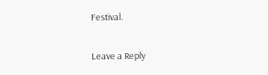Festival.

Leave a Reply